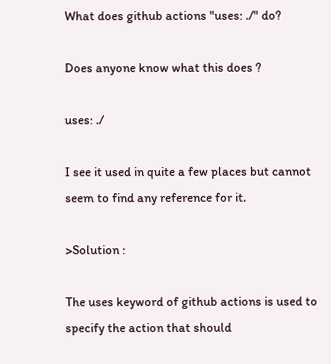What does github actions "uses: ./" do?

Does anyone know what this does ?

uses: ./

I see it used in quite a few places but cannot seem to find any reference for it.

>Solution :

The uses keyword of github actions is used to specify the action that should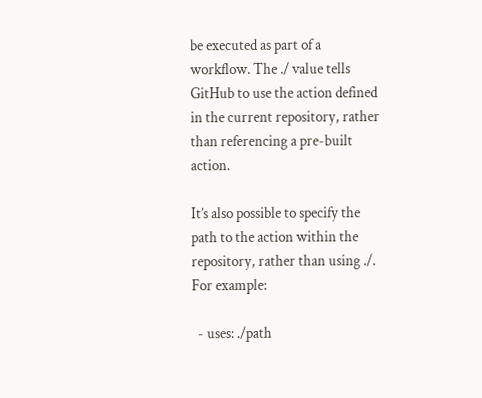be executed as part of a workflow. The ./ value tells GitHub to use the action defined in the current repository, rather than referencing a pre-built action.

It’s also possible to specify the path to the action within the repository, rather than using ./. For example:

  - uses: ./path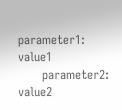parameter1: value1
      parameter2: value2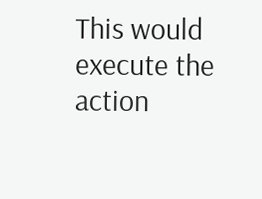This would execute the action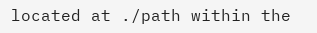located at ./path within the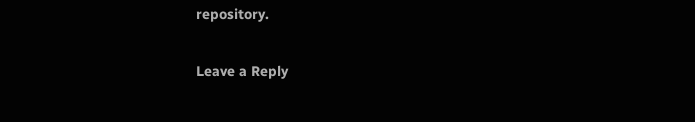repository.

Leave a Reply